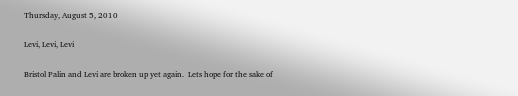Thursday, August 5, 2010

Levi, Levi, Levi

Bristol Palin and Levi are broken up yet again.  Lets hope for the sake of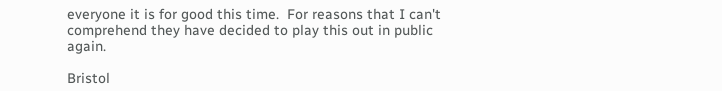everyone it is for good this time.  For reasons that I can't comprehend they have decided to play this out in public again.

Bristol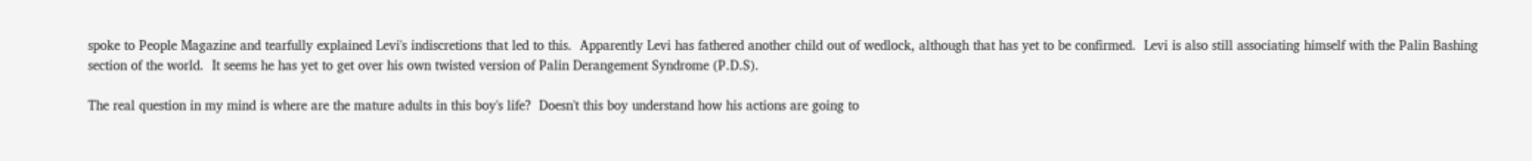spoke to People Magazine and tearfully explained Levi's indiscretions that led to this.  Apparently Levi has fathered another child out of wedlock, although that has yet to be confirmed.  Levi is also still associating himself with the Palin Bashing section of the world.  It seems he has yet to get over his own twisted version of Palin Derangement Syndrome (P.D.S).

The real question in my mind is where are the mature adults in this boy's life?  Doesn't this boy understand how his actions are going to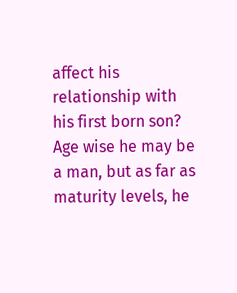affect his relationship with his first born son?  Age wise he may be a man, but as far as maturity levels, he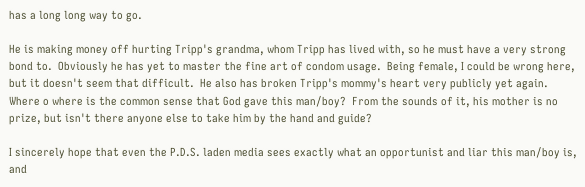has a long long way to go.

He is making money off hurting Tripp's grandma, whom Tripp has lived with, so he must have a very strong bond to.  Obviously he has yet to master the fine art of condom usage.  Being female, I could be wrong here, but it doesn't seem that difficult.  He also has broken Tripp's mommy's heart very publicly yet again.  Where o where is the common sense that God gave this man/boy?  From the sounds of it, his mother is no prize, but isn't there anyone else to take him by the hand and guide?

I sincerely hope that even the P.D.S. laden media sees exactly what an opportunist and liar this man/boy is, and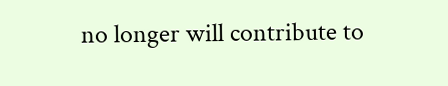no longer will contribute to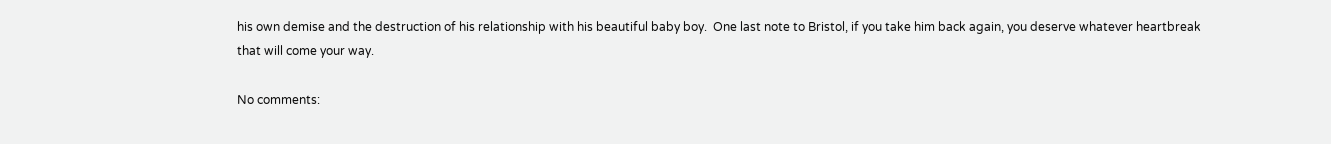his own demise and the destruction of his relationship with his beautiful baby boy.  One last note to Bristol, if you take him back again, you deserve whatever heartbreak that will come your way.

No comments: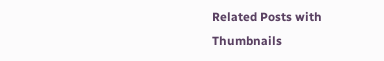Related Posts with Thumbnails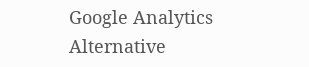Google Analytics Alternative